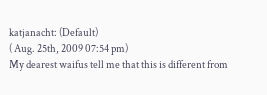katjanacht: (Default)
( Aug. 25th, 2009 07:54 pm)
My dearest waifus tell me that this is different from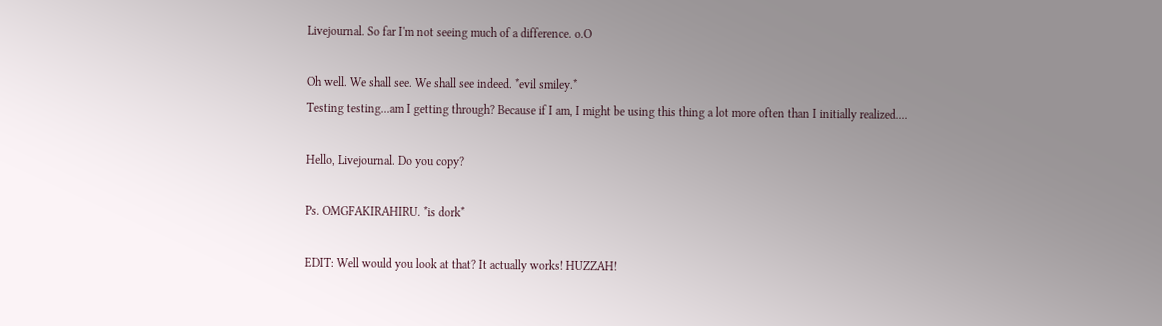Livejournal. So far I'm not seeing much of a difference. o.O

Oh well. We shall see. We shall see indeed. *evil smiley.*
Testing testing...am I getting through? Because if I am, I might be using this thing a lot more often than I initially realized....

Hello, Livejournal. Do you copy?

Ps. OMGFAKIRAHIRU. *is dork*

EDIT: Well would you look at that? It actually works! HUZZAH!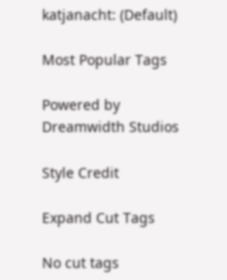katjanacht: (Default)

Most Popular Tags

Powered by Dreamwidth Studios

Style Credit

Expand Cut Tags

No cut tags